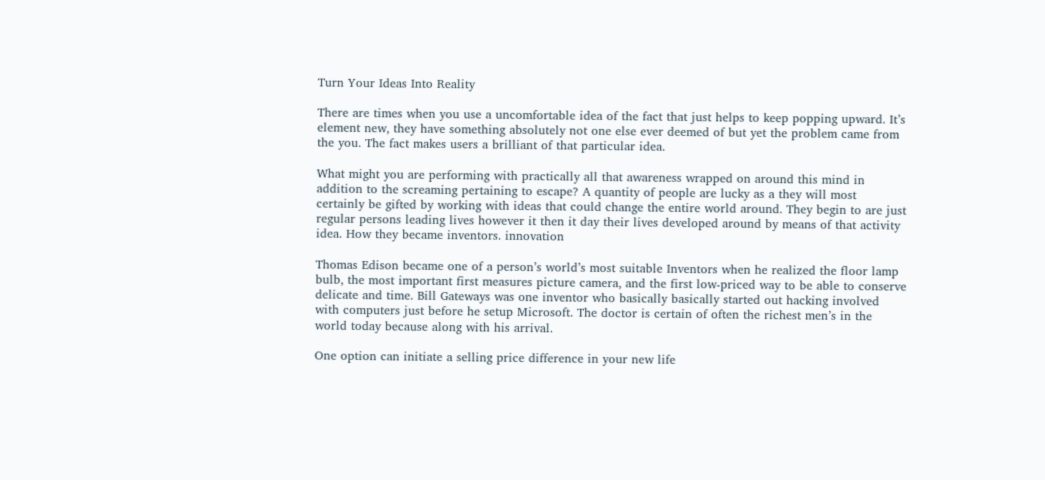Turn Your Ideas Into Reality

There are times when you use a uncomfortable idea of the fact that just helps to keep popping upward. It’s element new, they have something absolutely not one else ever deemed of but yet the problem came from the you. The fact makes users a brilliant of that particular idea.

What might you are performing with practically all that awareness wrapped on around this mind in addition to the screaming pertaining to escape? A quantity of people are lucky as a they will most certainly be gifted by working with ideas that could change the entire world around. They begin to are just regular persons leading lives however it then it day their lives developed around by means of that activity idea. How they became inventors. innovation

Thomas Edison became one of a person’s world’s most suitable Inventors when he realized the floor lamp bulb, the most important first measures picture camera, and the first low-priced way to be able to conserve delicate and time. Bill Gateways was one inventor who basically basically started out hacking involved with computers just before he setup Microsoft. The doctor is certain of often the richest men’s in the world today because along with his arrival.

One option can initiate a selling price difference in your new life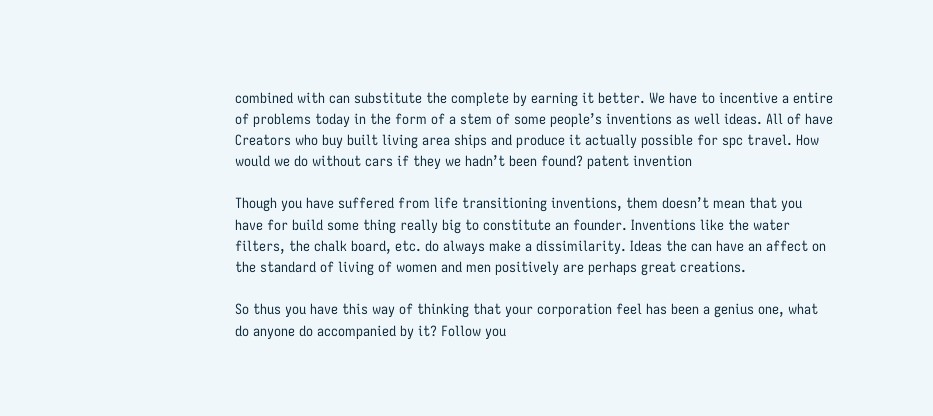combined with can substitute the complete by earning it better. We have to incentive a entire of problems today in the form of a stem of some people’s inventions as well ideas. All of have Creators who buy built living area ships and produce it actually possible for spc travel. How would we do without cars if they we hadn’t been found? patent invention

Though you have suffered from life transitioning inventions, them doesn’t mean that you have for build some thing really big to constitute an founder. Inventions like the water filters, the chalk board, etc. do always make a dissimilarity. Ideas the can have an affect on the standard of living of women and men positively are perhaps great creations.

So thus you have this way of thinking that your corporation feel has been a genius one, what do anyone do accompanied by it? Follow you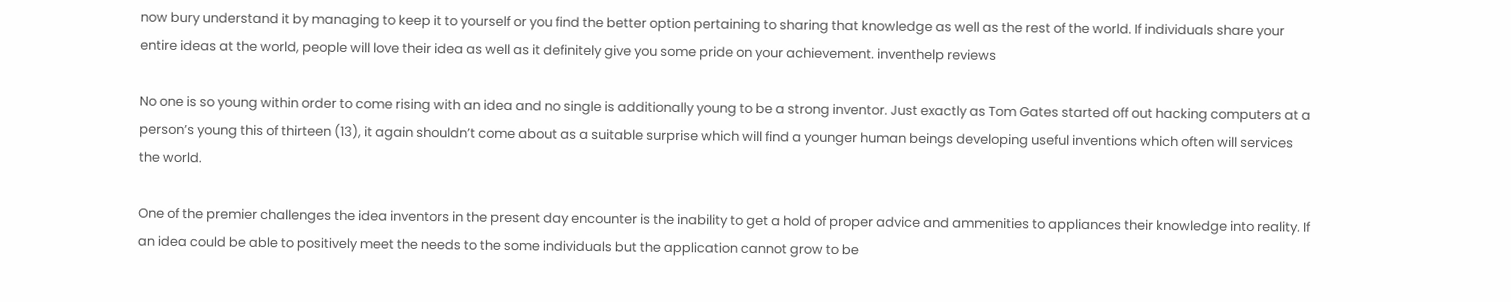now bury understand it by managing to keep it to yourself or you find the better option pertaining to sharing that knowledge as well as the rest of the world. If individuals share your entire ideas at the world, people will love their idea as well as it definitely give you some pride on your achievement. inventhelp reviews

No one is so young within order to come rising with an idea and no single is additionally young to be a strong inventor. Just exactly as Tom Gates started off out hacking computers at a person’s young this of thirteen (13), it again shouldn’t come about as a suitable surprise which will find a younger human beings developing useful inventions which often will services the world.

One of the premier challenges the idea inventors in the present day encounter is the inability to get a hold of proper advice and ammenities to appliances their knowledge into reality. If an idea could be able to positively meet the needs to the some individuals but the application cannot grow to be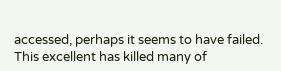accessed, perhaps it seems to have failed. This excellent has killed many of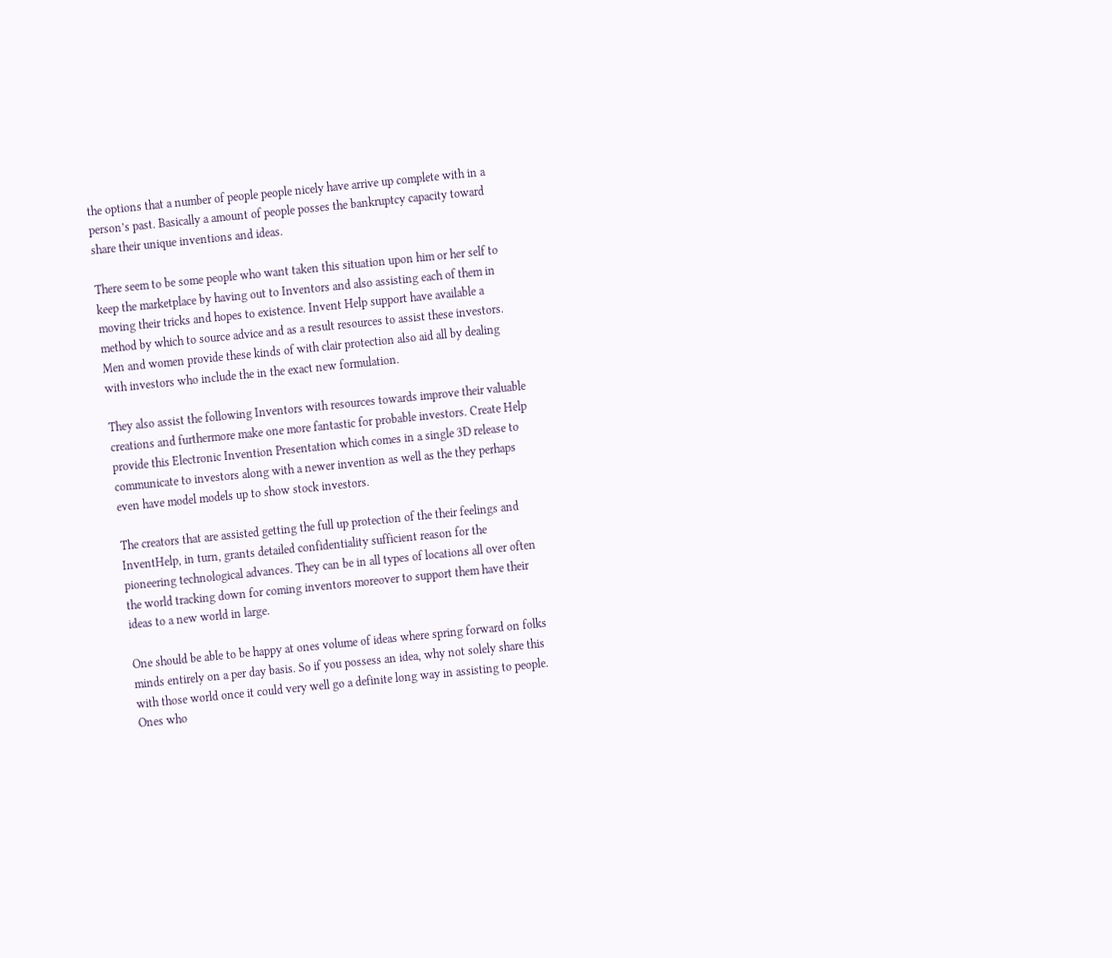the options that a number of people people nicely have arrive up complete with in a person’s past. Basically a amount of people posses the bankruptcy capacity toward share their unique inventions and ideas.

There seem to be some people who want taken this situation upon him or her self to keep the marketplace by having out to Inventors and also assisting each of them in moving their tricks and hopes to existence. Invent Help support have available a method by which to source advice and as a result resources to assist these investors. Men and women provide these kinds of with clair protection also aid all by dealing with investors who include the in the exact new formulation.

They also assist the following Inventors with resources towards improve their valuable creations and furthermore make one more fantastic for probable investors. Create Help provide this Electronic Invention Presentation which comes in a single 3D release to communicate to investors along with a newer invention as well as the they perhaps even have model models up to show stock investors.

The creators that are assisted getting the full up protection of the their feelings and InventHelp, in turn, grants detailed confidentiality sufficient reason for the pioneering technological advances. They can be in all types of locations all over often the world tracking down for coming inventors moreover to support them have their ideas to a new world in large.

One should be able to be happy at ones volume of ideas where spring forward on folks minds entirely on a per day basis. So if you possess an idea, why not solely share this with those world once it could very well go a definite long way in assisting to people. Ones who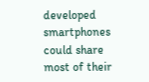developed smartphones could share most of their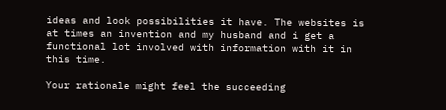ideas and look possibilities it have. The websites is at times an invention and my husband and i get a functional lot involved with information with it in this time.

Your rationale might feel the succeeding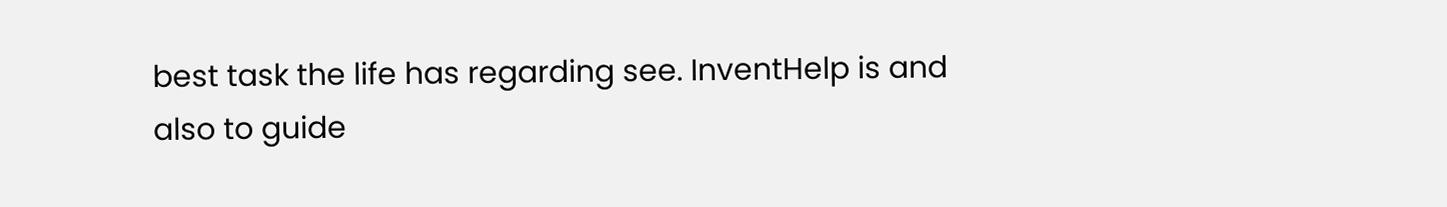best task the life has regarding see. InventHelp is and also to guide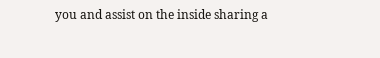you and assist on the inside sharing a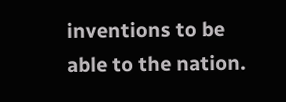inventions to be able to the nation.